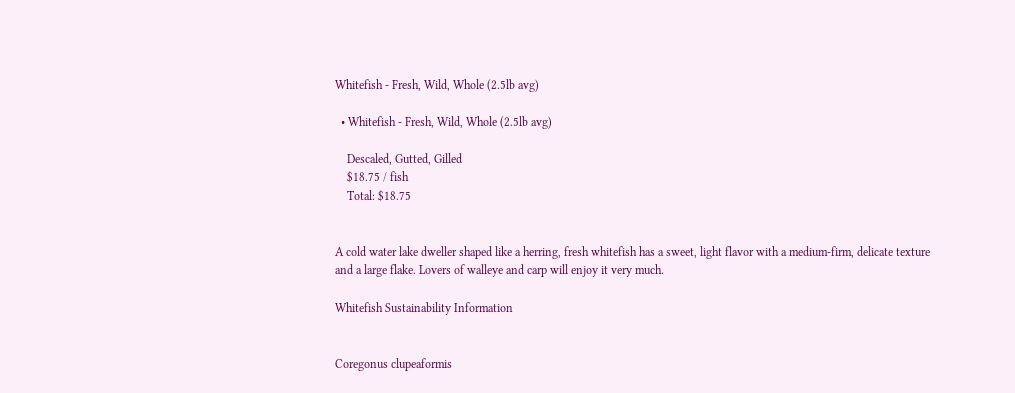Whitefish - Fresh, Wild, Whole (2.5lb avg)

  • Whitefish - Fresh, Wild, Whole (2.5lb avg)

    Descaled, Gutted, Gilled
    $18.75 / fish
    Total: $18.75


A cold water lake dweller shaped like a herring, fresh whitefish has a sweet, light flavor with a medium-firm, delicate texture and a large flake. Lovers of walleye and carp will enjoy it very much.

Whitefish Sustainability Information


Coregonus clupeaformis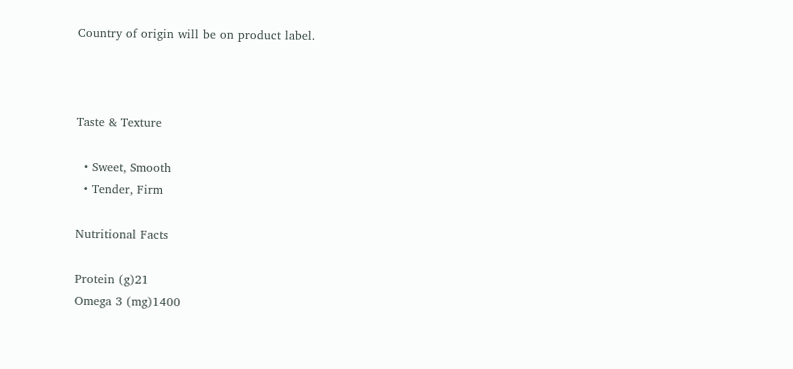Country of origin will be on product label.



Taste & Texture

  • Sweet, Smooth
  • Tender, Firm

Nutritional Facts

Protein (g)21
Omega 3 (mg)1400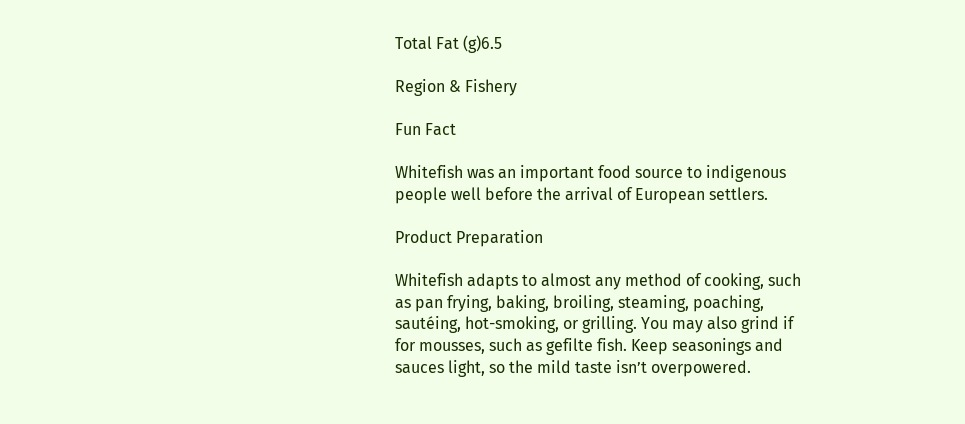Total Fat (g)6.5

Region & Fishery

Fun Fact

Whitefish was an important food source to indigenous people well before the arrival of European settlers.

Product Preparation

Whitefish adapts to almost any method of cooking, such as pan frying, baking, broiling, steaming, poaching, sautéing, hot-smoking, or grilling. You may also grind if for mousses, such as gefilte fish. Keep seasonings and sauces light, so the mild taste isn’t overpowered.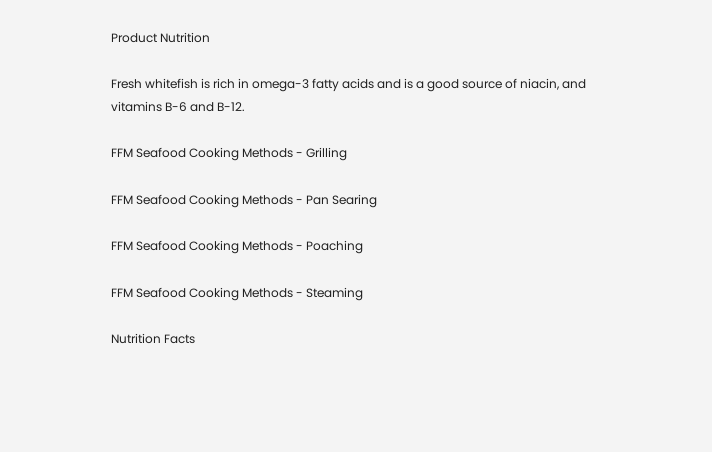Product Nutrition

Fresh whitefish is rich in omega-3 fatty acids and is a good source of niacin, and vitamins B-6 and B-12.

FFM Seafood Cooking Methods - Grilling

FFM Seafood Cooking Methods - Pan Searing

FFM Seafood Cooking Methods - Poaching

FFM Seafood Cooking Methods - Steaming

Nutrition Facts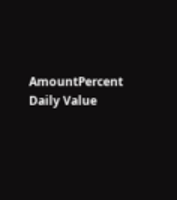AmountPercent Daily Value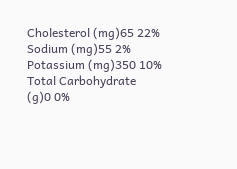Cholesterol (mg)65 22%
Sodium (mg)55 2%
Potassium (mg)350 10%
Total Carbohydrate (g)0 0%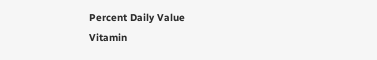Percent Daily Value
Vitamin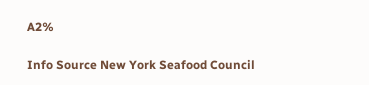A2%

Info Source New York Seafood Council